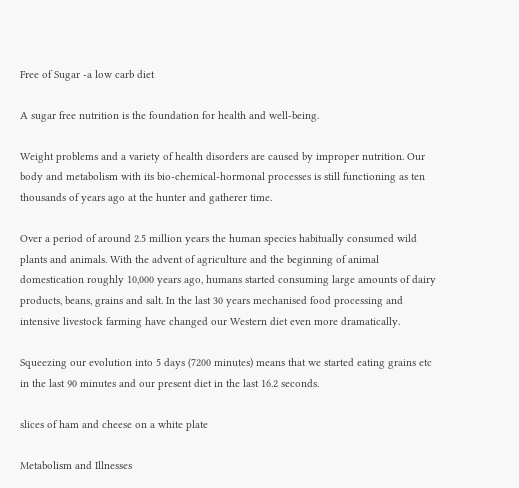Free of Sugar -a low carb diet

A sugar free nutrition is the foundation for health and well-being.

Weight problems and a variety of health disorders are caused by improper nutrition. Our body and metabolism with its bio-chemical-hormonal processes is still functioning as ten thousands of years ago at the hunter and gatherer time.

Over a period of around 2.5 million years the human species habitually consumed wild plants and animals. With the advent of agriculture and the beginning of animal domestication roughly 10,000 years ago, humans started consuming large amounts of dairy products, beans, grains and salt. In the last 30 years mechanised food processing and intensive livestock farming have changed our Western diet even more dramatically.

Squeezing our evolution into 5 days (7200 minutes) means that we started eating grains etc in the last 90 minutes and our present diet in the last 16.2 seconds.

slices of ham and cheese on a white plate

Metabolism and Illnesses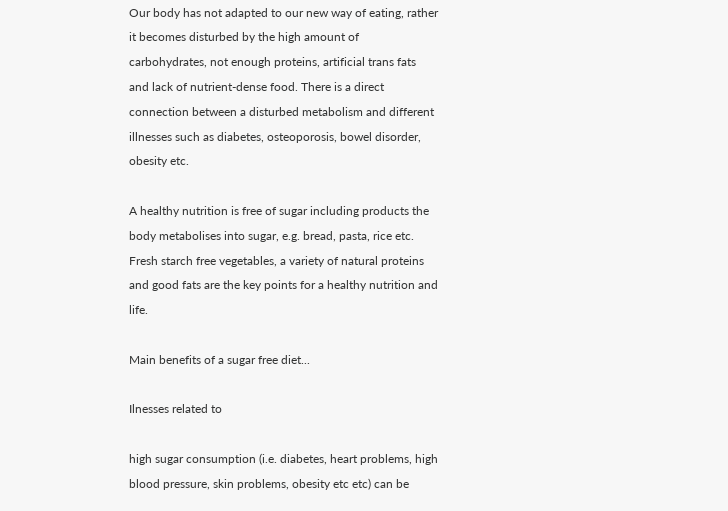Our body has not adapted to our new way of eating, rather it becomes disturbed by the high amount of carbohydrates, not enough proteins, artificial trans fats and lack of nutrient-dense food. There is a direct connection between a disturbed metabolism and different illnesses such as diabetes, osteoporosis, bowel disorder, obesity etc.

A healthy nutrition is free of sugar including products the body metabolises into sugar, e.g. bread, pasta, rice etc. Fresh starch free vegetables, a variety of natural proteins and good fats are the key points for a healthy nutrition and life.

Main benefits of a sugar free diet...

Ilnesses related to

high sugar consumption (i.e. diabetes, heart problems, high blood pressure, skin problems, obesity etc etc) can be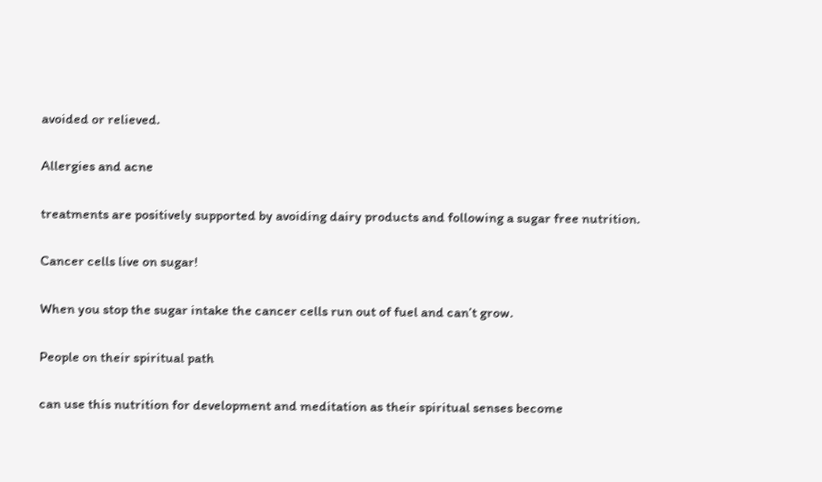avoided or relieved.

Allergies and acne

treatments are positively supported by avoiding dairy products and following a sugar free nutrition.

Cancer cells live on sugar!

When you stop the sugar intake the cancer cells run out of fuel and can’t grow.

People on their spiritual path

can use this nutrition for development and meditation as their spiritual senses become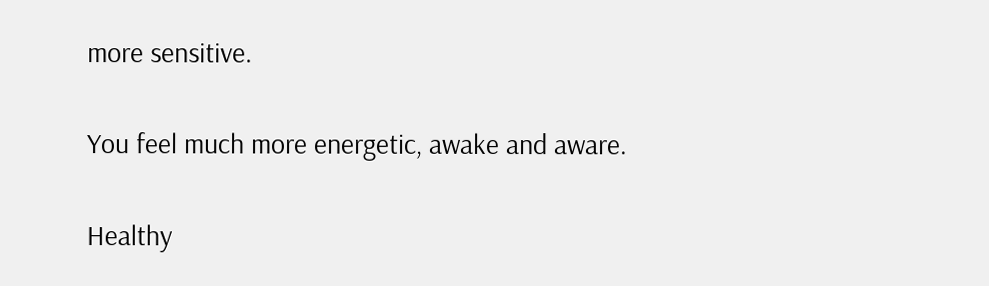more sensitive.

You feel much more energetic, awake and aware.

Healthy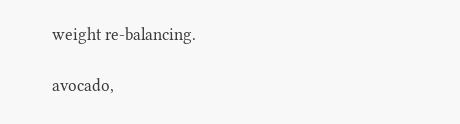weight re-balancing.

avocado,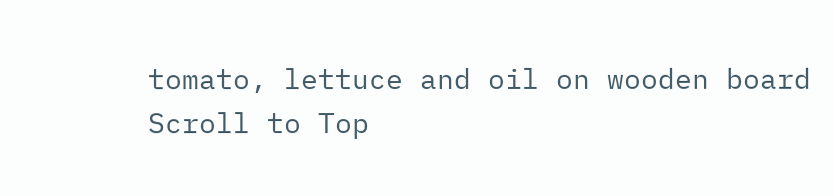tomato, lettuce and oil on wooden board
Scroll to Top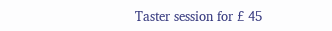Taster session for £ 45